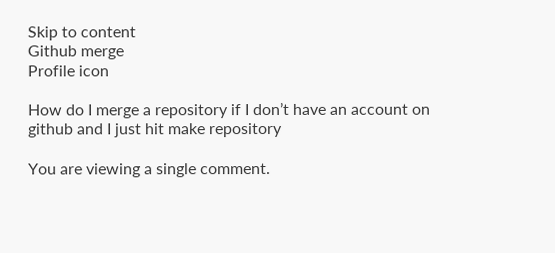Skip to content
Github merge
Profile icon

How do I merge a repository if I don’t have an account on github and I just hit make repository

You are viewing a single comment.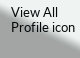View All
Profile icon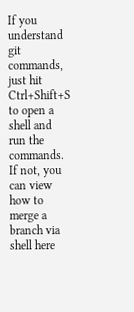If you understand git commands, just hit Ctrl+Shift+S to open a shell and run the commands. If not, you can view how to merge a branch via shell here